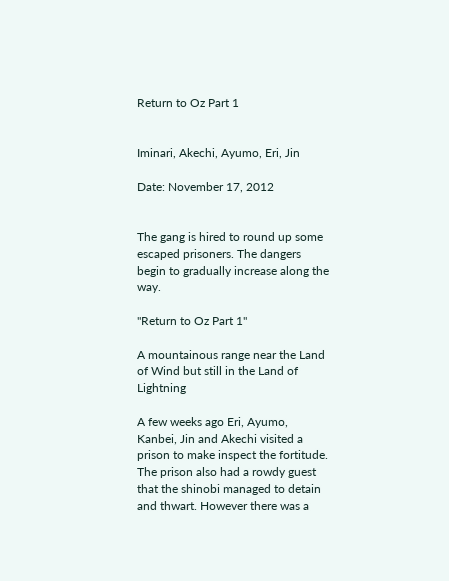Return to Oz Part 1


Iminari, Akechi, Ayumo, Eri, Jin

Date: November 17, 2012


The gang is hired to round up some escaped prisoners. The dangers begin to gradually increase along the way.

"Return to Oz Part 1"

A mountainous range near the Land of Wind but still in the Land of Lightning

A few weeks ago Eri, Ayumo, Kanbei, Jin and Akechi visited a prison to make inspect the fortitude. The prison also had a rowdy guest that the shinobi managed to detain and thwart. However there was a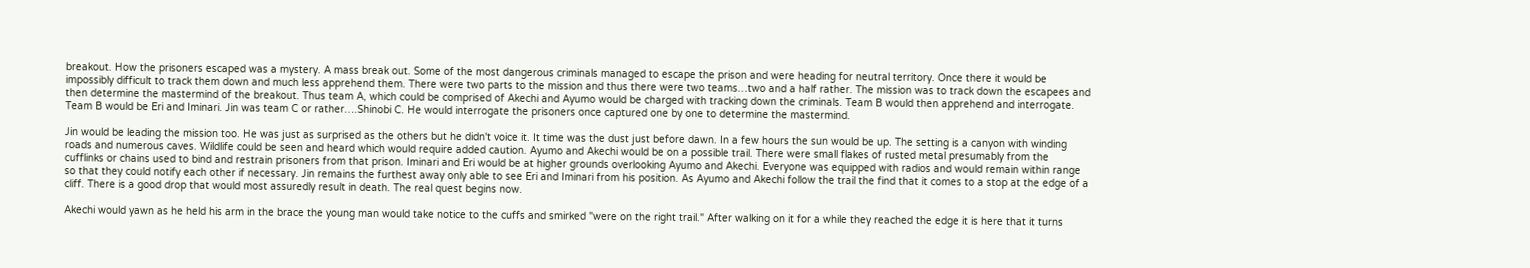breakout. How the prisoners escaped was a mystery. A mass break out. Some of the most dangerous criminals managed to escape the prison and were heading for neutral territory. Once there it would be impossibly difficult to track them down and much less apprehend them. There were two parts to the mission and thus there were two teams…two and a half rather. The mission was to track down the escapees and then determine the mastermind of the breakout. Thus team A, which could be comprised of Akechi and Ayumo would be charged with tracking down the criminals. Team B would then apprehend and interrogate. Team B would be Eri and Iminari. Jin was team C or rather….Shinobi C. He would interrogate the prisoners once captured one by one to determine the mastermind.

Jin would be leading the mission too. He was just as surprised as the others but he didn't voice it. It time was the dust just before dawn. In a few hours the sun would be up. The setting is a canyon with winding roads and numerous caves. Wildlife could be seen and heard which would require added caution. Ayumo and Akechi would be on a possible trail. There were small flakes of rusted metal presumably from the cufflinks or chains used to bind and restrain prisoners from that prison. Iminari and Eri would be at higher grounds overlooking Ayumo and Akechi. Everyone was equipped with radios and would remain within range so that they could notify each other if necessary. Jin remains the furthest away only able to see Eri and Iminari from his position. As Ayumo and Akechi follow the trail the find that it comes to a stop at the edge of a cliff. There is a good drop that would most assuredly result in death. The real quest begins now.

Akechi would yawn as he held his arm in the brace the young man would take notice to the cuffs and smirked "were on the right trail." After walking on it for a while they reached the edge it is here that it turns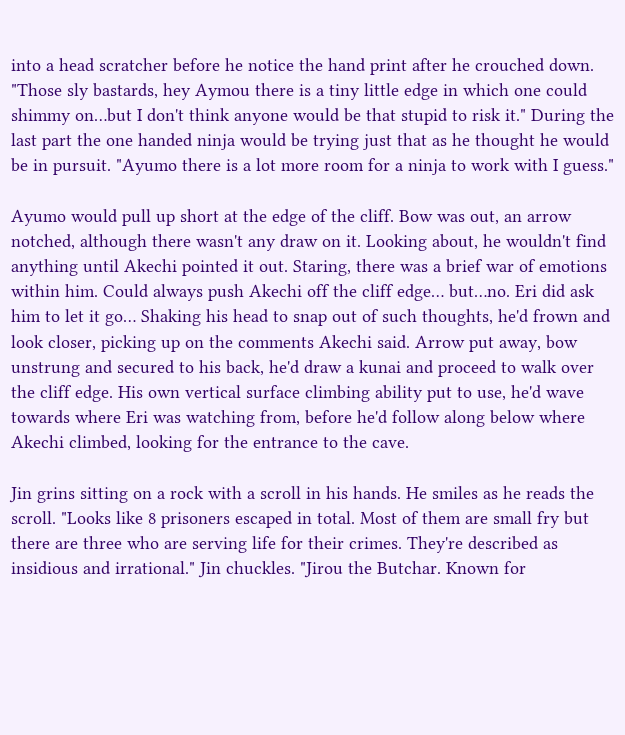into a head scratcher before he notice the hand print after he crouched down. "Those sly bastards, hey Aymou there is a tiny little edge in which one could shimmy on…but I don't think anyone would be that stupid to risk it." During the last part the one handed ninja would be trying just that as he thought he would be in pursuit. "Ayumo there is a lot more room for a ninja to work with I guess."

Ayumo would pull up short at the edge of the cliff. Bow was out, an arrow notched, although there wasn't any draw on it. Looking about, he wouldn't find anything until Akechi pointed it out. Staring, there was a brief war of emotions within him. Could always push Akechi off the cliff edge… but…no. Eri did ask him to let it go… Shaking his head to snap out of such thoughts, he'd frown and look closer, picking up on the comments Akechi said. Arrow put away, bow unstrung and secured to his back, he'd draw a kunai and proceed to walk over the cliff edge. His own vertical surface climbing ability put to use, he'd wave towards where Eri was watching from, before he'd follow along below where Akechi climbed, looking for the entrance to the cave.

Jin grins sitting on a rock with a scroll in his hands. He smiles as he reads the scroll. "Looks like 8 prisoners escaped in total. Most of them are small fry but there are three who are serving life for their crimes. They're described as insidious and irrational." Jin chuckles. "Jirou the Butchar. Known for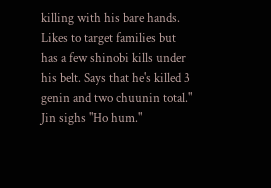killing with his bare hands. Likes to target families but has a few shinobi kills under his belt. Says that he's killed 3 genin and two chuunin total." Jin sighs "Ho hum."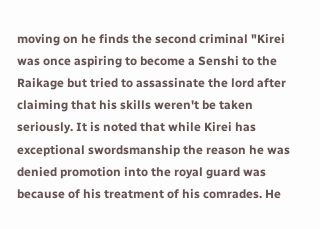moving on he finds the second criminal "Kirei was once aspiring to become a Senshi to the Raikage but tried to assassinate the lord after claiming that his skills weren't be taken seriously. It is noted that while Kirei has exceptional swordsmanship the reason he was denied promotion into the royal guard was because of his treatment of his comrades. He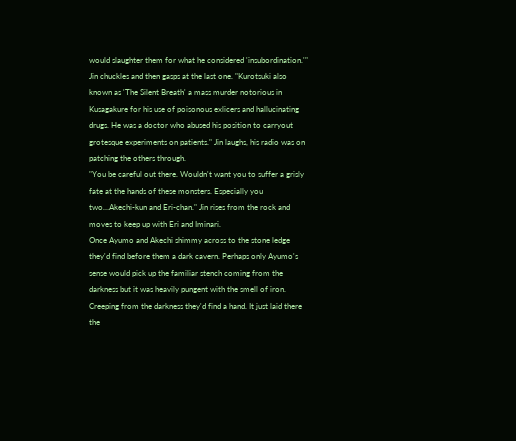would slaughter them for what he considered 'insubordination.'" Jin chuckles and then gasps at the last one. "Kurotsuki also known as 'The Silent Breath' a mass murder notorious in Kusagakure for his use of poisonous exlicers and hallucinating drugs. He was a doctor who abused his position to carryout grotesque experiments on patients." Jin laughs, his radio was on patching the others through.
"You be careful out there. Wouldn't want you to suffer a grisly fate at the hands of these monsters. Especially you two…Akechi-kun and Eri-chan." Jin rises from the rock and moves to keep up with Eri and Iminari.
Once Ayumo and Akechi shimmy across to the stone ledge they'd find before them a dark cavern. Perhaps only Ayumo's sense would pick up the familiar stench coming from the darkness but it was heavily pungent with the smell of iron. Creeping from the darkness they'd find a hand. It just laid there the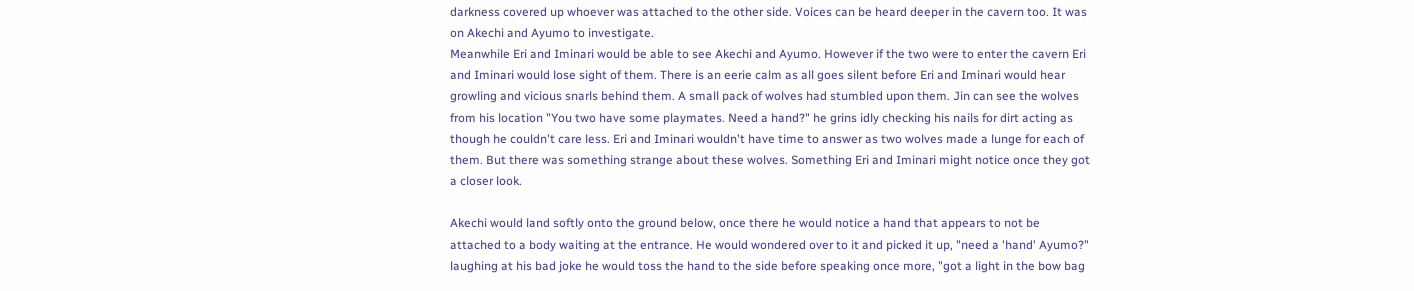darkness covered up whoever was attached to the other side. Voices can be heard deeper in the cavern too. It was on Akechi and Ayumo to investigate.
Meanwhile Eri and Iminari would be able to see Akechi and Ayumo. However if the two were to enter the cavern Eri and Iminari would lose sight of them. There is an eerie calm as all goes silent before Eri and Iminari would hear growling and vicious snarls behind them. A small pack of wolves had stumbled upon them. Jin can see the wolves from his location "You two have some playmates. Need a hand?" he grins idly checking his nails for dirt acting as though he couldn't care less. Eri and Iminari wouldn't have time to answer as two wolves made a lunge for each of them. But there was something strange about these wolves. Something Eri and Iminari might notice once they got a closer look.

Akechi would land softly onto the ground below, once there he would notice a hand that appears to not be attached to a body waiting at the entrance. He would wondered over to it and picked it up, "need a 'hand' Ayumo?" laughing at his bad joke he would toss the hand to the side before speaking once more, "got a light in the bow bag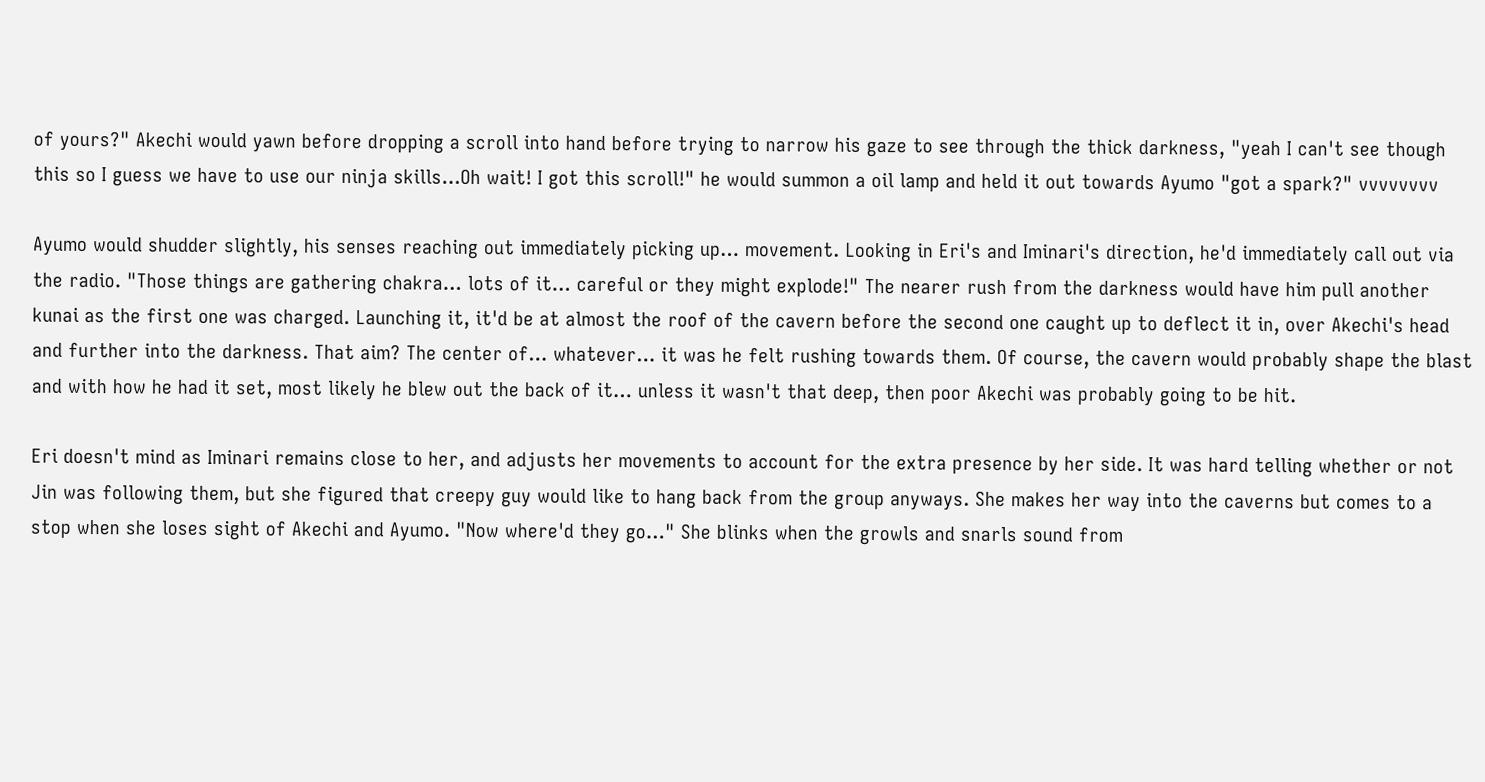of yours?" Akechi would yawn before dropping a scroll into hand before trying to narrow his gaze to see through the thick darkness, "yeah I can't see though this so I guess we have to use our ninja skills…Oh wait! I got this scroll!" he would summon a oil lamp and held it out towards Ayumo "got a spark?" vvvvvvvv

Ayumo would shudder slightly, his senses reaching out immediately picking up… movement. Looking in Eri's and Iminari's direction, he'd immediately call out via the radio. "Those things are gathering chakra… lots of it… careful or they might explode!" The nearer rush from the darkness would have him pull another kunai as the first one was charged. Launching it, it'd be at almost the roof of the cavern before the second one caught up to deflect it in, over Akechi's head and further into the darkness. That aim? The center of… whatever… it was he felt rushing towards them. Of course, the cavern would probably shape the blast and with how he had it set, most likely he blew out the back of it… unless it wasn't that deep, then poor Akechi was probably going to be hit.

Eri doesn't mind as Iminari remains close to her, and adjusts her movements to account for the extra presence by her side. It was hard telling whether or not Jin was following them, but she figured that creepy guy would like to hang back from the group anyways. She makes her way into the caverns but comes to a stop when she loses sight of Akechi and Ayumo. "Now where'd they go…" She blinks when the growls and snarls sound from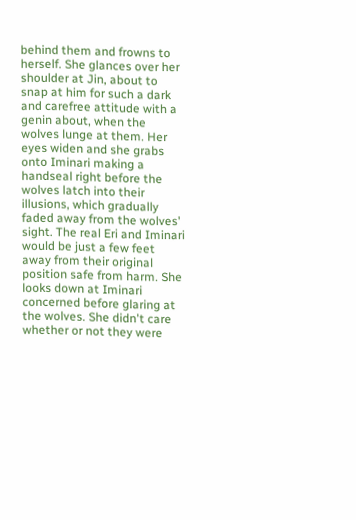behind them and frowns to herself. She glances over her shoulder at Jin, about to snap at him for such a dark and carefree attitude with a genin about, when the wolves lunge at them. Her eyes widen and she grabs onto Iminari making a handseal right before the wolves latch into their illusions, which gradually faded away from the wolves' sight. The real Eri and Iminari would be just a few feet away from their original position safe from harm. She looks down at Iminari concerned before glaring at the wolves. She didn't care whether or not they were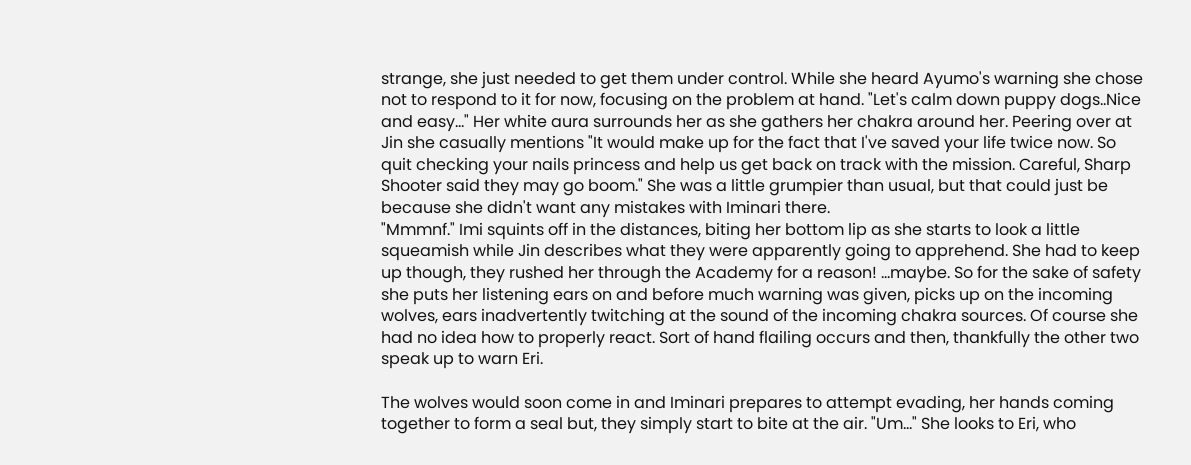strange, she just needed to get them under control. While she heard Ayumo's warning she chose not to respond to it for now, focusing on the problem at hand. "Let's calm down puppy dogs..Nice and easy…" Her white aura surrounds her as she gathers her chakra around her. Peering over at Jin she casually mentions "It would make up for the fact that I've saved your life twice now. So quit checking your nails princess and help us get back on track with the mission. Careful, Sharp Shooter said they may go boom." She was a little grumpier than usual, but that could just be because she didn't want any mistakes with Iminari there.
"Mmmnf." Imi squints off in the distances, biting her bottom lip as she starts to look a little squeamish while Jin describes what they were apparently going to apprehend. She had to keep up though, they rushed her through the Academy for a reason! …maybe. So for the sake of safety she puts her listening ears on and before much warning was given, picks up on the incoming wolves, ears inadvertently twitching at the sound of the incoming chakra sources. Of course she had no idea how to properly react. Sort of hand flailing occurs and then, thankfully the other two speak up to warn Eri.

The wolves would soon come in and Iminari prepares to attempt evading, her hands coming together to form a seal but, they simply start to bite at the air. "Um…" She looks to Eri, who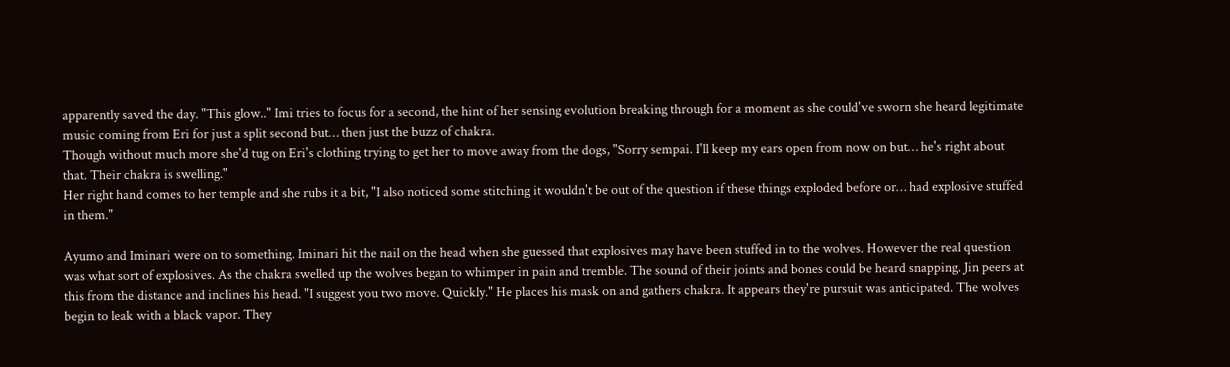apparently saved the day. "This glow.." Imi tries to focus for a second, the hint of her sensing evolution breaking through for a moment as she could've sworn she heard legitimate music coming from Eri for just a split second but… then just the buzz of chakra.
Though without much more she'd tug on Eri's clothing trying to get her to move away from the dogs, "Sorry sempai. I'll keep my ears open from now on but… he's right about that. Their chakra is swelling."
Her right hand comes to her temple and she rubs it a bit, "I also noticed some stitching it wouldn't be out of the question if these things exploded before or… had explosive stuffed in them."

Ayumo and Iminari were on to something. Iminari hit the nail on the head when she guessed that explosives may have been stuffed in to the wolves. However the real question was what sort of explosives. As the chakra swelled up the wolves began to whimper in pain and tremble. The sound of their joints and bones could be heard snapping. Jin peers at this from the distance and inclines his head. "I suggest you two move. Quickly." He places his mask on and gathers chakra. It appears they're pursuit was anticipated. The wolves begin to leak with a black vapor. They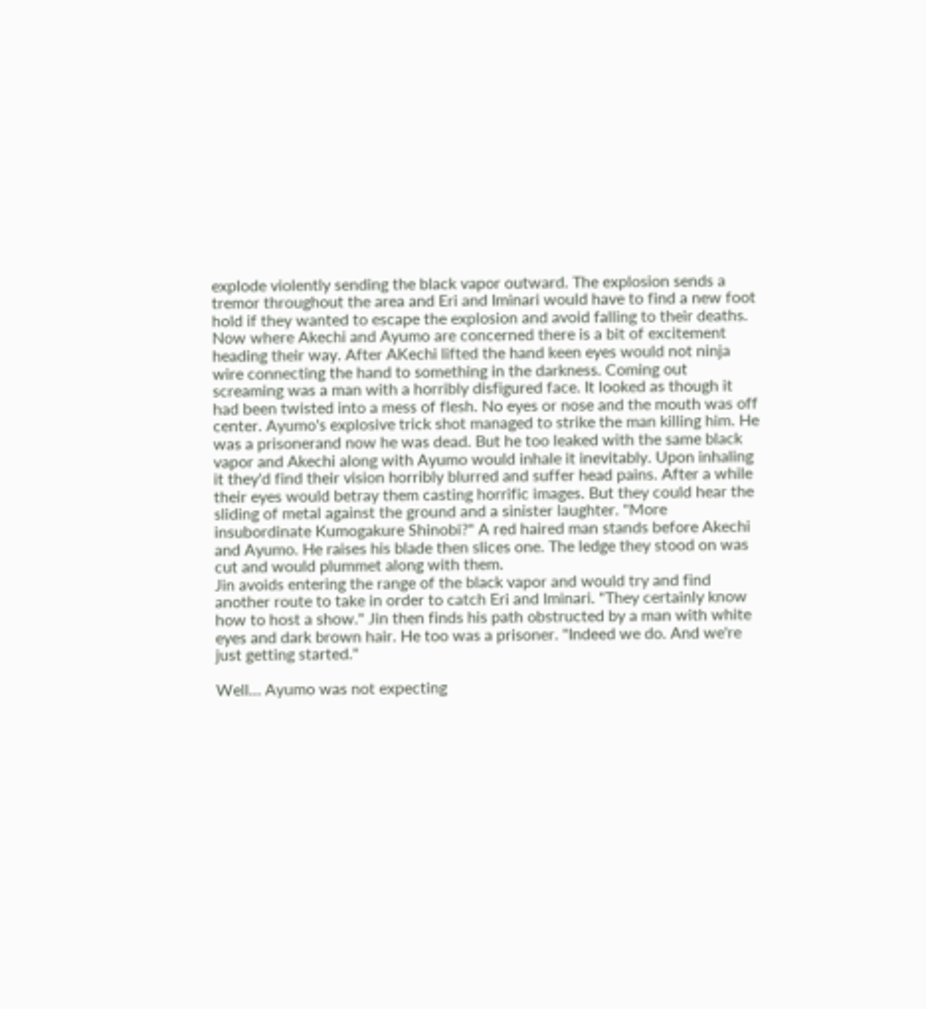explode violently sending the black vapor outward. The explosion sends a tremor throughout the area and Eri and Iminari would have to find a new foot hold if they wanted to escape the explosion and avoid falling to their deaths.
Now where Akechi and Ayumo are concerned there is a bit of excitement heading their way. After AKechi lifted the hand keen eyes would not ninja wire connecting the hand to something in the darkness. Coming out screaming was a man with a horribly disfigured face. It looked as though it had been twisted into a mess of flesh. No eyes or nose and the mouth was off center. Ayumo's explosive trick shot managed to strike the man killing him. He was a prisonerand now he was dead. But he too leaked with the same black vapor and Akechi along with Ayumo would inhale it inevitably. Upon inhaling it they'd find their vision horribly blurred and suffer head pains. After a while their eyes would betray them casting horrific images. But they could hear the sliding of metal against the ground and a sinister laughter. "More insubordinate Kumogakure Shinobi?" A red haired man stands before Akechi and Ayumo. He raises his blade then slices one. The ledge they stood on was cut and would plummet along with them.
Jin avoids entering the range of the black vapor and would try and find another route to take in order to catch Eri and Iminari. "They certainly know how to host a show." Jin then finds his path obstructed by a man with white eyes and dark brown hair. He too was a prisoner. "Indeed we do. And we're just getting started."

Well… Ayumo was not expecting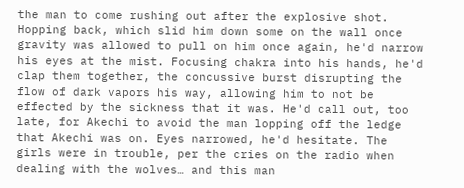the man to come rushing out after the explosive shot. Hopping back, which slid him down some on the wall once gravity was allowed to pull on him once again, he'd narrow his eyes at the mist. Focusing chakra into his hands, he'd clap them together, the concussive burst disrupting the flow of dark vapors his way, allowing him to not be effected by the sickness that it was. He'd call out, too late, for Akechi to avoid the man lopping off the ledge that Akechi was on. Eyes narrowed, he'd hesitate. The girls were in trouble, per the cries on the radio when dealing with the wolves… and this man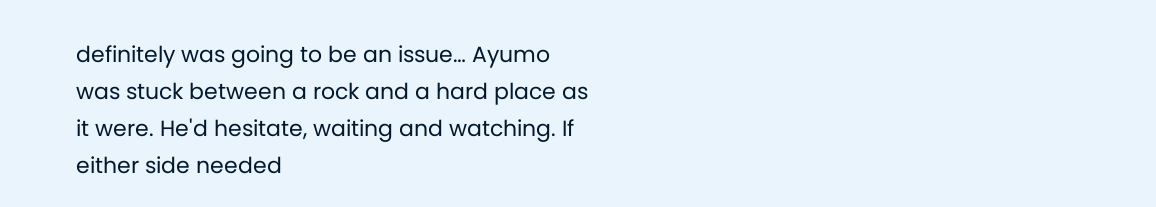definitely was going to be an issue… Ayumo was stuck between a rock and a hard place as it were. He'd hesitate, waiting and watching. If either side needed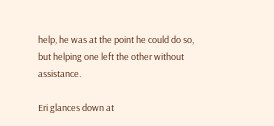help, he was at the point he could do so, but helping one left the other without assistance.

Eri glances down at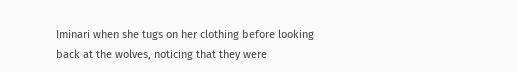Iminari when she tugs on her clothing before looking back at the wolves, noticing that they were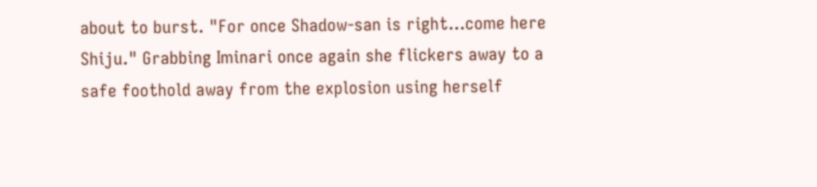about to burst. "For once Shadow-san is right…come here Shiju." Grabbing Iminari once again she flickers away to a safe foothold away from the explosion using herself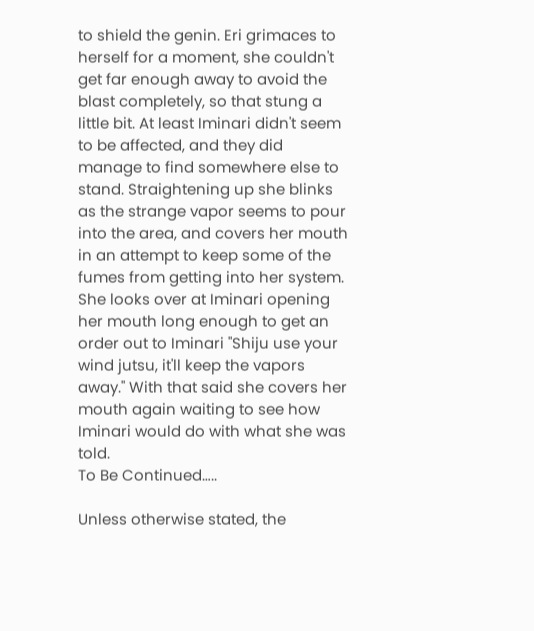to shield the genin. Eri grimaces to herself for a moment, she couldn't get far enough away to avoid the blast completely, so that stung a little bit. At least Iminari didn't seem to be affected, and they did manage to find somewhere else to stand. Straightening up she blinks as the strange vapor seems to pour into the area, and covers her mouth in an attempt to keep some of the fumes from getting into her system. She looks over at Iminari opening her mouth long enough to get an order out to Iminari "Shiju use your wind jutsu, it'll keep the vapors away." With that said she covers her mouth again waiting to see how Iminari would do with what she was told.
To Be Continued…..

Unless otherwise stated, the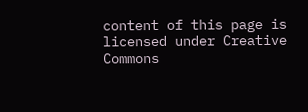content of this page is licensed under Creative Commons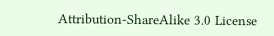Attribution-ShareAlike 3.0 License